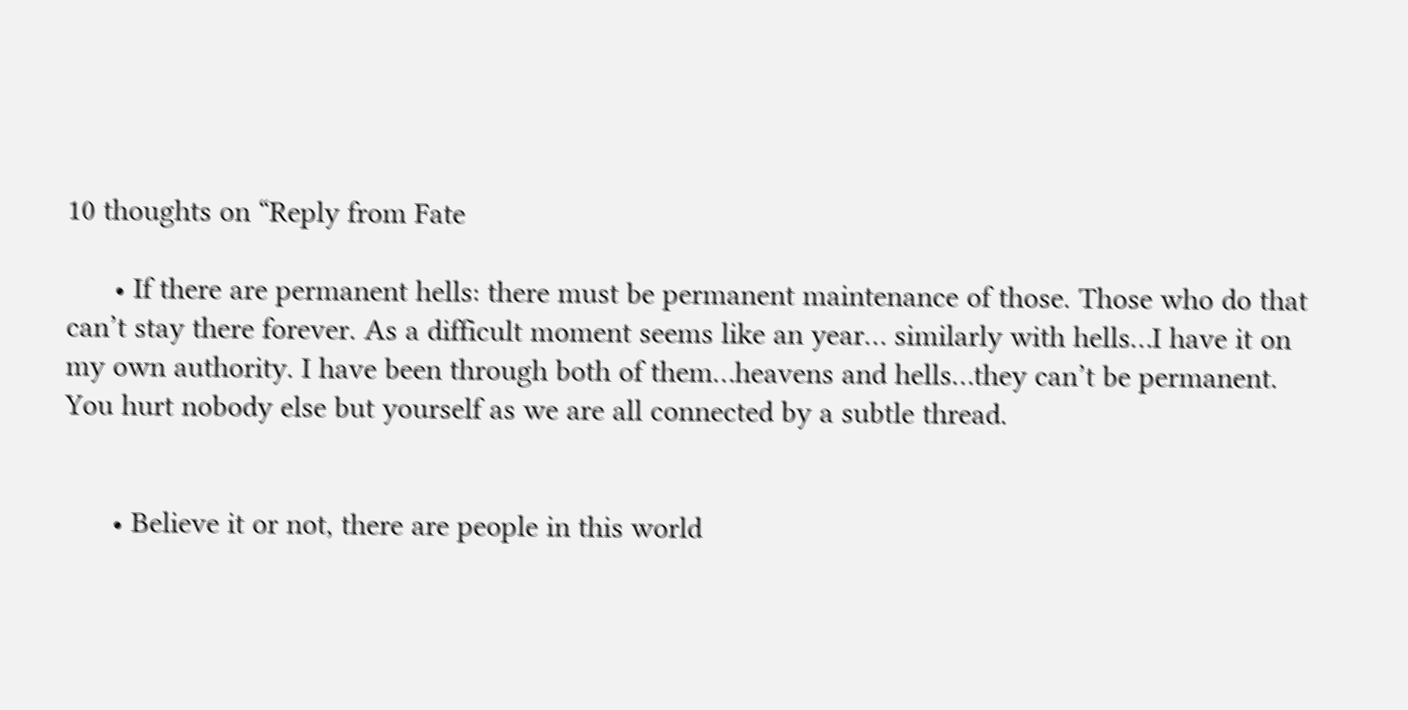10 thoughts on “Reply from Fate

      • If there are permanent hells: there must be permanent maintenance of those. Those who do that can’t stay there forever. As a difficult moment seems like an year… similarly with hells…I have it on my own authority. I have been through both of them…heavens and hells…they can’t be permanent. You hurt nobody else but yourself as we are all connected by a subtle thread.


      • Believe it or not, there are people in this world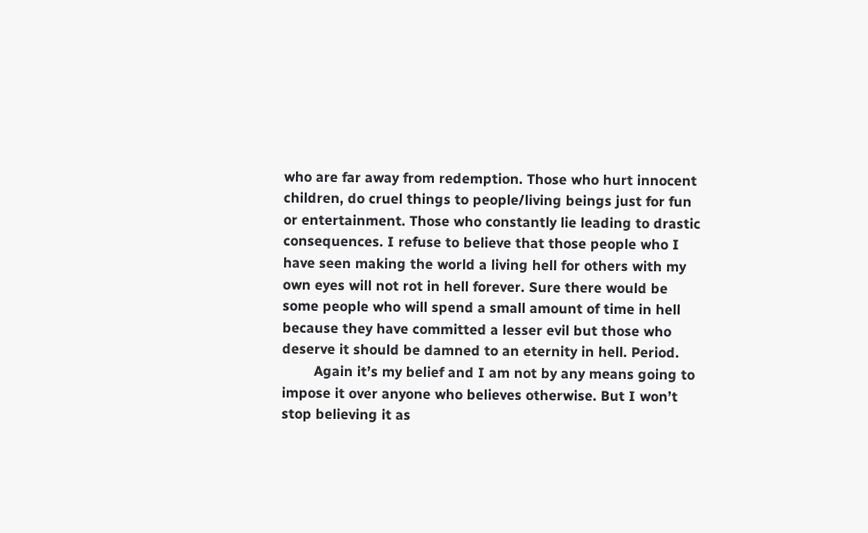who are far away from redemption. Those who hurt innocent children, do cruel things to people/living beings just for fun or entertainment. Those who constantly lie leading to drastic consequences. I refuse to believe that those people who I have seen making the world a living hell for others with my own eyes will not rot in hell forever. Sure there would be some people who will spend a small amount of time in hell because they have committed a lesser evil but those who deserve it should be damned to an eternity in hell. Period.
        Again it’s my belief and I am not by any means going to impose it over anyone who believes otherwise. But I won’t stop believing it as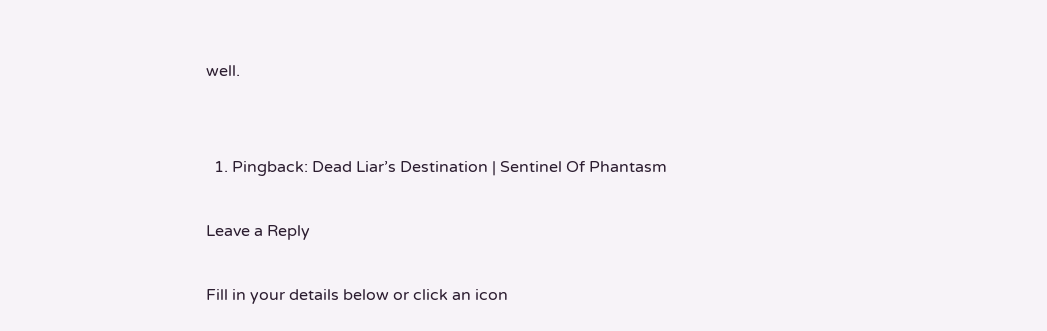well.


  1. Pingback: Dead Liar’s Destination | Sentinel Of Phantasm

Leave a Reply

Fill in your details below or click an icon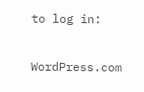to log in:

WordPress.com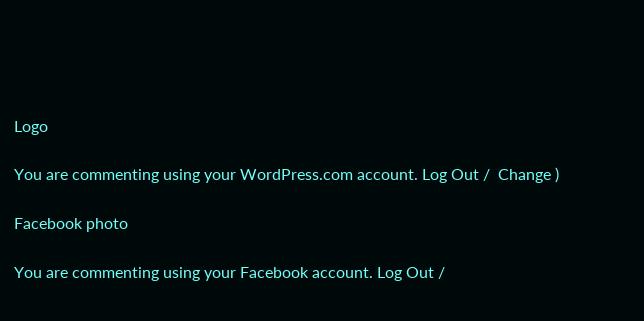Logo

You are commenting using your WordPress.com account. Log Out /  Change )

Facebook photo

You are commenting using your Facebook account. Log Out /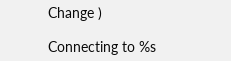Change )

Connecting to %s